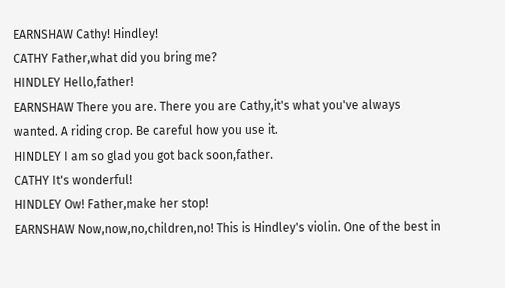EARNSHAW Cathy! Hindley!
CATHY Father,what did you bring me?
HINDLEY Hello,father!
EARNSHAW There you are. There you are Cathy,it's what you've always wanted. A riding crop. Be careful how you use it.
HINDLEY I am so glad you got back soon,father.
CATHY It's wonderful!
HINDLEY Ow! Father,make her stop!
EARNSHAW Now,now,no,children,no! This is Hindley's violin. One of the best in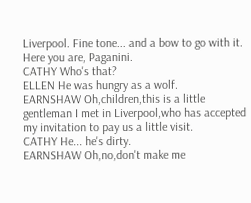Liverpool. Fine tone... and a bow to go with it. Here you are, Paganini.
CATHY Who's that?
ELLEN He was hungry as a wolf.
EARNSHAW Oh,children,this is a little gentleman I met in Liverpool,who has accepted my invitation to pay us a little visit.
CATHY He... he's dirty.
EARNSHAW Oh,no,don't make me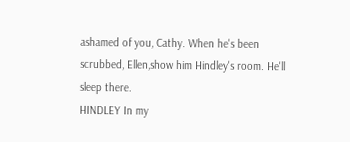ashamed of you, Cathy. When he's been scrubbed, Ellen,show him Hindley's room. He'll sleep there.
HINDLEY In my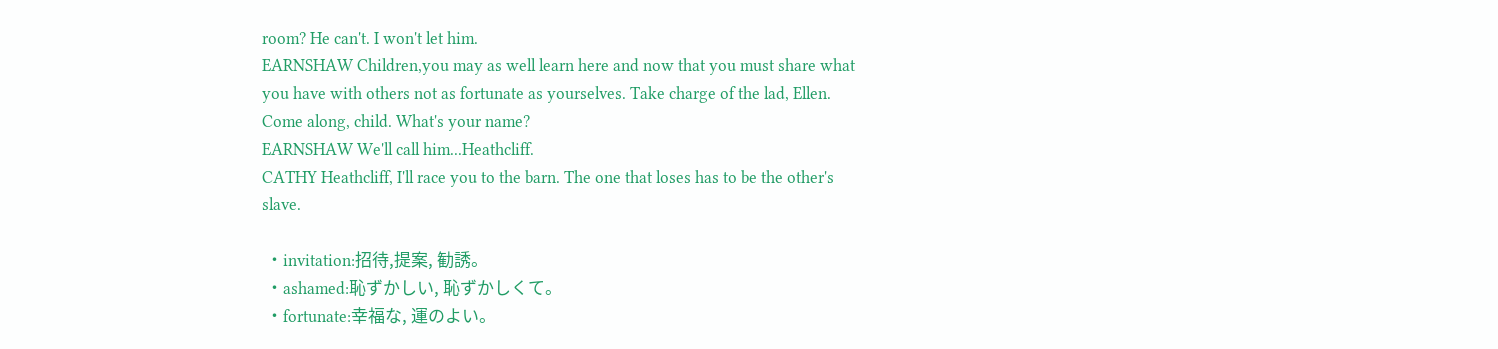room? He can't. I won't let him.
EARNSHAW Children,you may as well learn here and now that you must share what you have with others not as fortunate as yourselves. Take charge of the lad, Ellen.
Come along, child. What's your name?
EARNSHAW We'll call him...Heathcliff.
CATHY Heathcliff, I'll race you to the barn. The one that loses has to be the other's slave.

 ・invitation:招待,提案, 勧誘。
 ・ashamed:恥ずかしい, 恥ずかしくて。
 ・fortunate:幸福な, 運のよい。